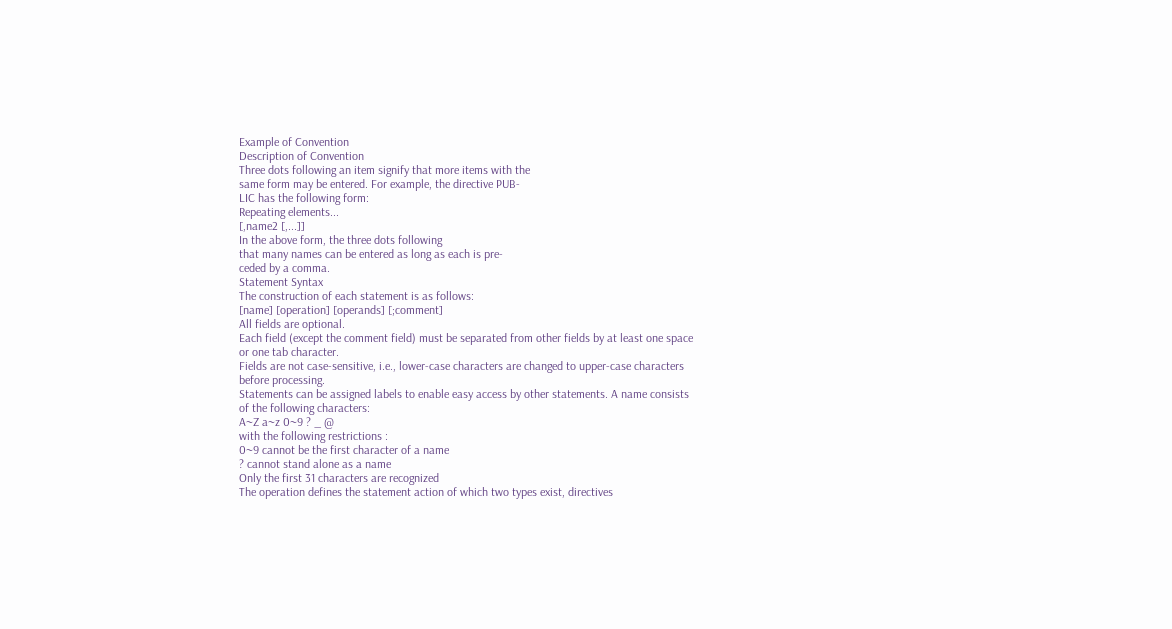Example of Convention
Description of Convention
Three dots following an item signify that more items with the
same form may be entered. For example, the directive PUB-
LIC has the following form:
Repeating elements...
[,name2 [,...]]
In the above form, the three dots following
that many names can be entered as long as each is pre-
ceded by a comma.
Statement Syntax
The construction of each statement is as follows:
[name] [operation] [operands] [;comment]
All fields are optional.
Each field (except the comment field) must be separated from other fields by at least one space
or one tab character.
Fields are not case-sensitive, i.e., lower-case characters are changed to upper-case characters
before processing.
Statements can be assigned labels to enable easy access by other statements. A name consists
of the following characters:
A~Z a~z 0~9 ? _ @
with the following restrictions :
0~9 cannot be the first character of a name
? cannot stand alone as a name
Only the first 31 characters are recognized
The operation defines the statement action of which two types exist, directives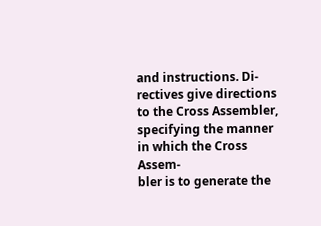and instructions. Di-
rectives give directions to the Cross Assembler, specifying the manner in which the Cross Assem-
bler is to generate the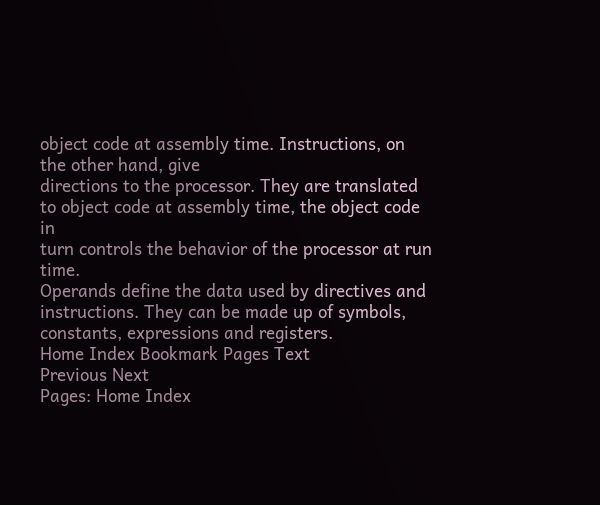object code at assembly time. Instructions, on the other hand, give
directions to the processor. They are translated to object code at assembly time, the object code in
turn controls the behavior of the processor at run time.
Operands define the data used by directives and instructions. They can be made up of symbols,
constants, expressions and registers.
Home Index Bookmark Pages Text
Previous Next
Pages: Home Index